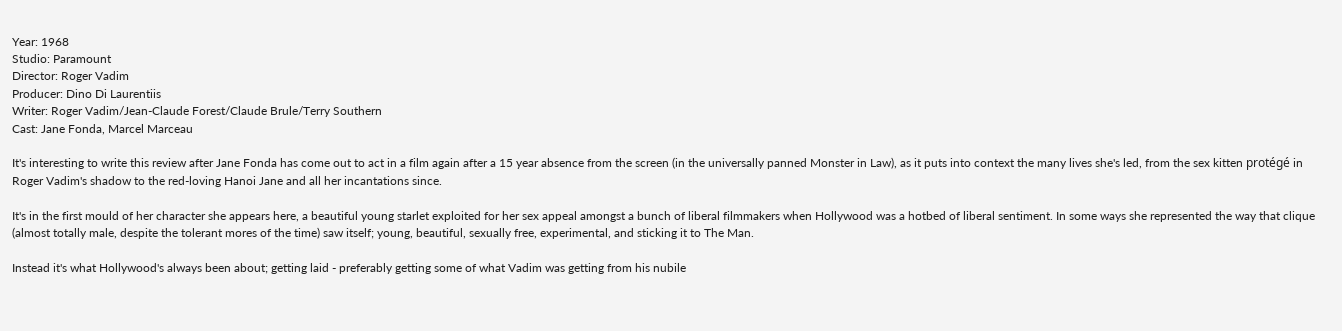Year: 1968
Studio: Paramount
Director: Roger Vadim
Producer: Dino Di Laurentiis
Writer: Roger Vadim/Jean-Claude Forest/Claude Brule/Terry Southern
Cast: Jane Fonda, Marcel Marceau

It's interesting to write this review after Jane Fonda has come out to act in a film again after a 15 year absence from the screen (in the universally panned Monster in Law), as it puts into context the many lives she's led, from the sex kitten protégé in Roger Vadim's shadow to the red-loving Hanoi Jane and all her incantations since.

It's in the first mould of her character she appears here, a beautiful young starlet exploited for her sex appeal amongst a bunch of liberal filmmakers when Hollywood was a hotbed of liberal sentiment. In some ways she represented the way that clique (almost totally male, despite the tolerant mores of the time) saw itself; young, beautiful, sexually free, experimental, and sticking it to The Man.

Instead it's what Hollywood's always been about; getting laid - preferably getting some of what Vadim was getting from his nubile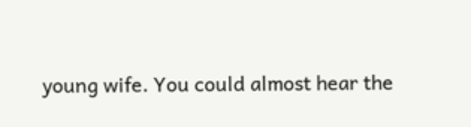young wife. You could almost hear the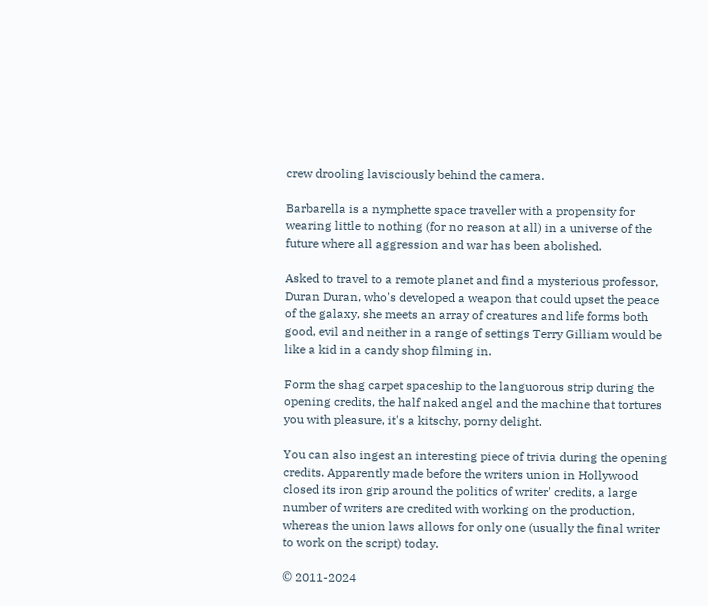crew drooling lavisciously behind the camera.

Barbarella is a nymphette space traveller with a propensity for wearing little to nothing (for no reason at all) in a universe of the future where all aggression and war has been abolished.

Asked to travel to a remote planet and find a mysterious professor, Duran Duran, who's developed a weapon that could upset the peace of the galaxy, she meets an array of creatures and life forms both good, evil and neither in a range of settings Terry Gilliam would be like a kid in a candy shop filming in.

Form the shag carpet spaceship to the languorous strip during the opening credits, the half naked angel and the machine that tortures you with pleasure, it's a kitschy, porny delight.

You can also ingest an interesting piece of trivia during the opening credits. Apparently made before the writers union in Hollywood closed its iron grip around the politics of writer' credits, a large number of writers are credited with working on the production, whereas the union laws allows for only one (usually the final writer to work on the script) today.

© 2011-2024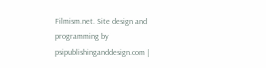Filmism.net. Site design and programming by psipublishinganddesign.com |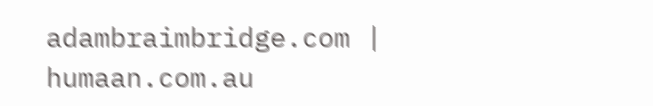adambraimbridge.com | humaan.com.au